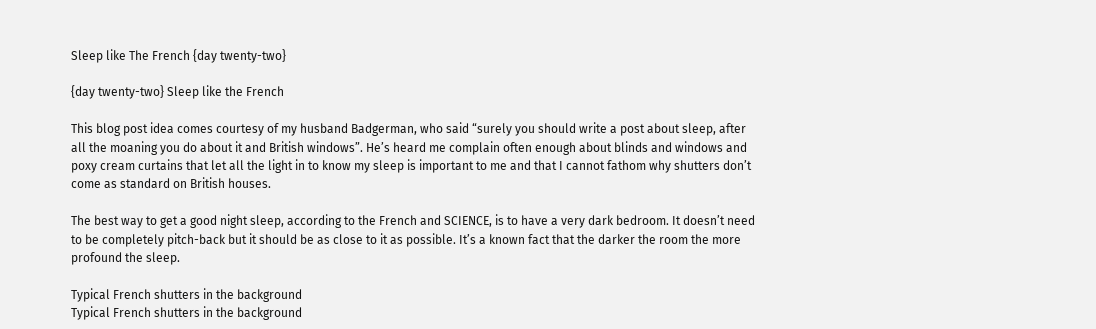Sleep like The French {day twenty-two}

{day twenty-two} Sleep like the French

This blog post idea comes courtesy of my husband Badgerman, who said “surely you should write a post about sleep, after all the moaning you do about it and British windows”. He’s heard me complain often enough about blinds and windows and poxy cream curtains that let all the light in to know my sleep is important to me and that I cannot fathom why shutters don’t come as standard on British houses.

The best way to get a good night sleep, according to the French and SCIENCE, is to have a very dark bedroom. It doesn’t need to be completely pitch-back but it should be as close to it as possible. It’s a known fact that the darker the room the more profound the sleep.

Typical French shutters in the background
Typical French shutters in the background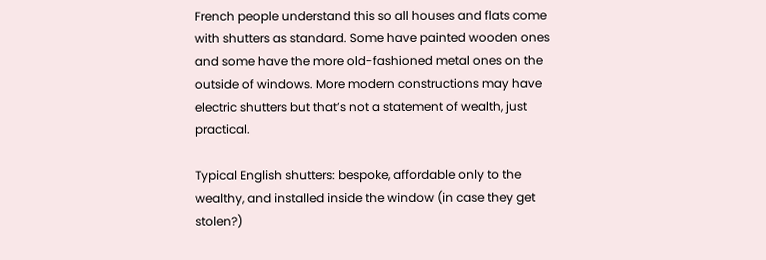French people understand this so all houses and flats come with shutters as standard. Some have painted wooden ones and some have the more old-fashioned metal ones on the outside of windows. More modern constructions may have electric shutters but that’s not a statement of wealth, just practical.

Typical English shutters: bespoke, affordable only to the wealthy, and installed inside the window (in case they get stolen?)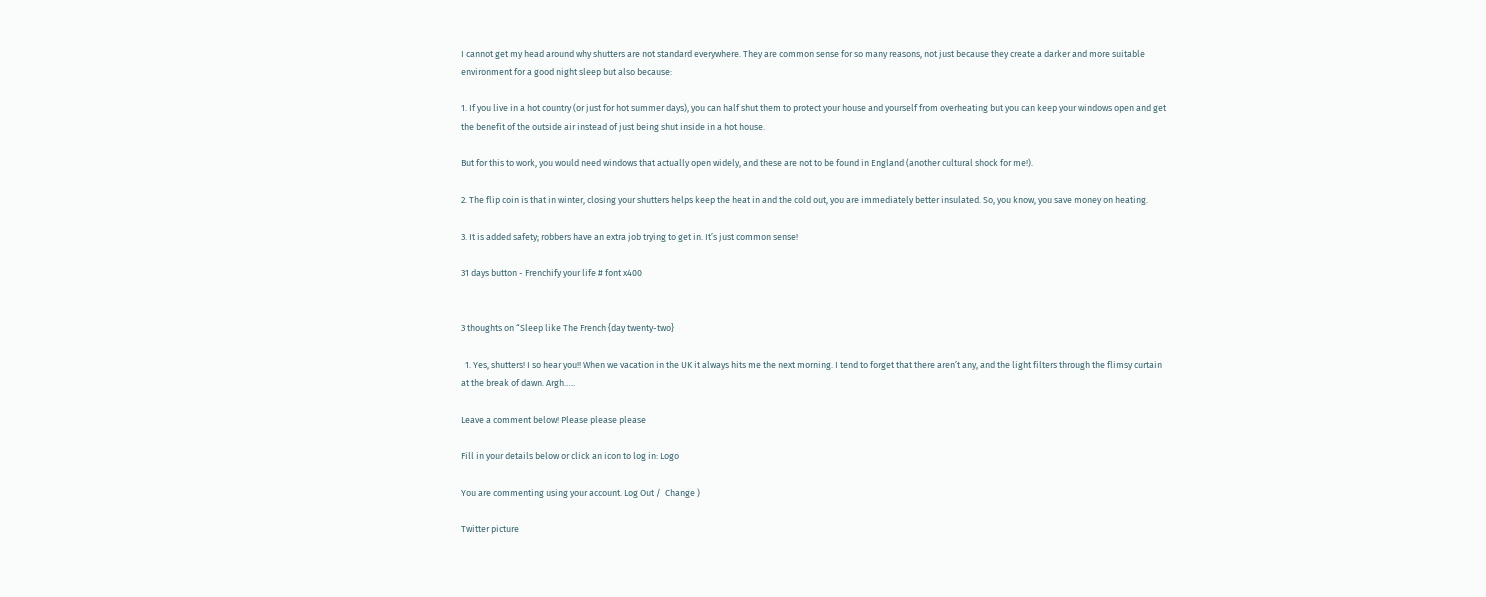I cannot get my head around why shutters are not standard everywhere. They are common sense for so many reasons, not just because they create a darker and more suitable environment for a good night sleep but also because:

1. If you live in a hot country (or just for hot summer days), you can half shut them to protect your house and yourself from overheating but you can keep your windows open and get the benefit of the outside air instead of just being shut inside in a hot house.

But for this to work, you would need windows that actually open widely, and these are not to be found in England (another cultural shock for me!).

2. The flip coin is that in winter, closing your shutters helps keep the heat in and the cold out, you are immediately better insulated. So, you know, you save money on heating.

3. It is added safety; robbers have an extra job trying to get in. It’s just common sense!

31 days button - Frenchify your life # font x400


3 thoughts on “Sleep like The French {day twenty-two}

  1. Yes, shutters! I so hear you!! When we vacation in the UK it always hits me the next morning. I tend to forget that there aren’t any, and the light filters through the flimsy curtain at the break of dawn. Argh…..

Leave a comment below! Please please please

Fill in your details below or click an icon to log in: Logo

You are commenting using your account. Log Out /  Change )

Twitter picture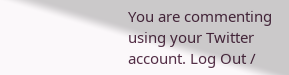You are commenting using your Twitter account. Log Out /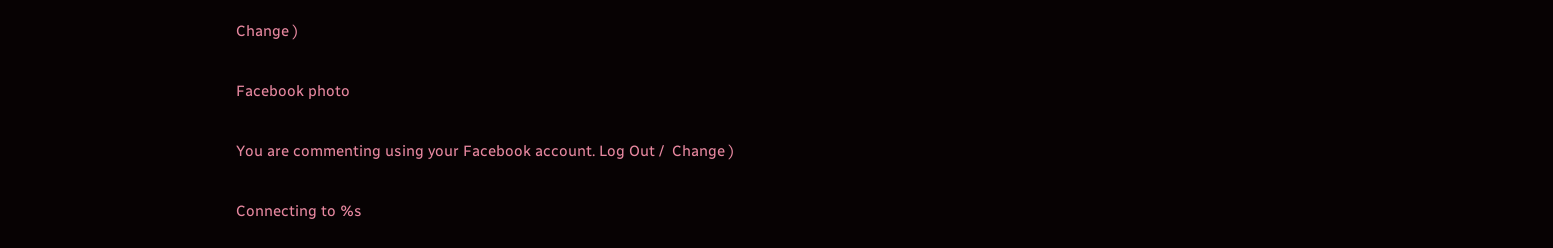Change )

Facebook photo

You are commenting using your Facebook account. Log Out /  Change )

Connecting to %s